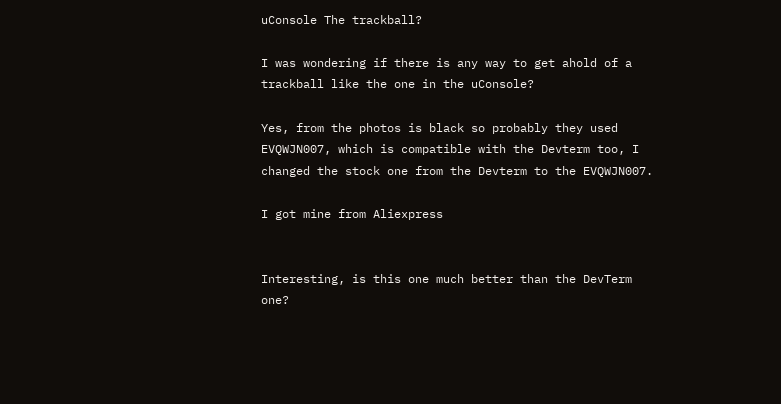uConsole The trackball?

I was wondering if there is any way to get ahold of a trackball like the one in the uConsole?

Yes, from the photos is black so probably they used EVQWJN007, which is compatible with the Devterm too, I changed the stock one from the Devterm to the EVQWJN007.

I got mine from Aliexpress


Interesting, is this one much better than the DevTerm one?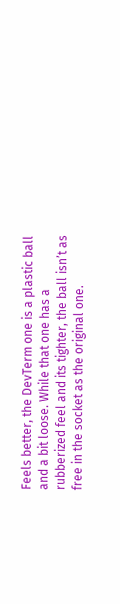Feels better, the DevTerm one is a plastic ball and a bit loose. While that one has a rubberized feel and its tighter, the ball isn’t as free in the socket as the original one.